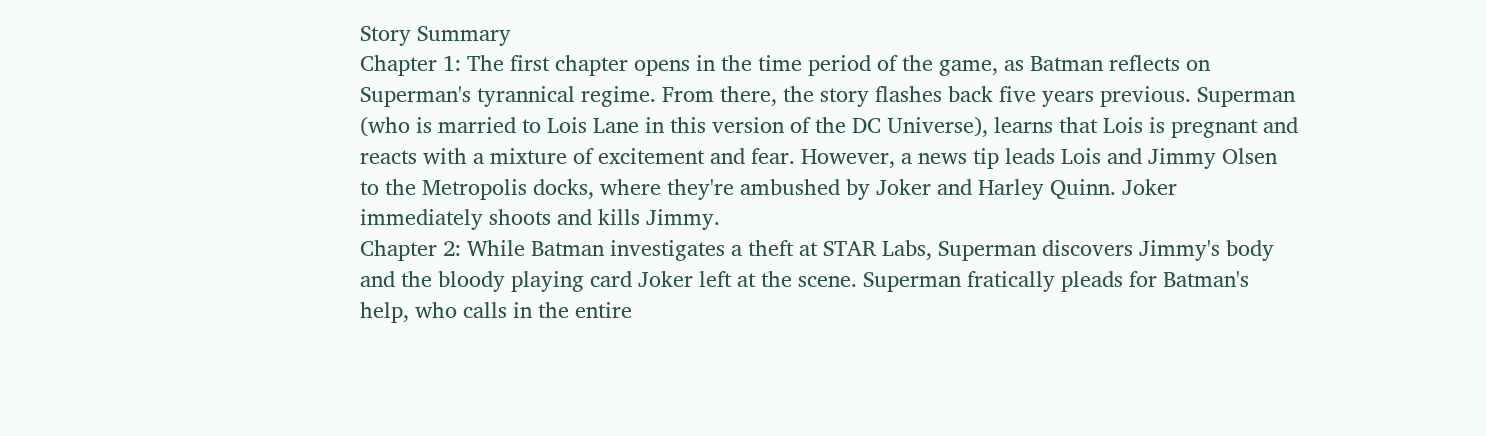Story Summary
Chapter 1: The first chapter opens in the time period of the game, as Batman reflects on Superman's tyrannical regime. From there, the story flashes back five years previous. Superman (who is married to Lois Lane in this version of the DC Universe), learns that Lois is pregnant and reacts with a mixture of excitement and fear. However, a news tip leads Lois and Jimmy Olsen to the Metropolis docks, where they're ambushed by Joker and Harley Quinn. Joker immediately shoots and kills Jimmy.
Chapter 2: While Batman investigates a theft at STAR Labs, Superman discovers Jimmy's body and the bloody playing card Joker left at the scene. Superman fratically pleads for Batman's help, who calls in the entire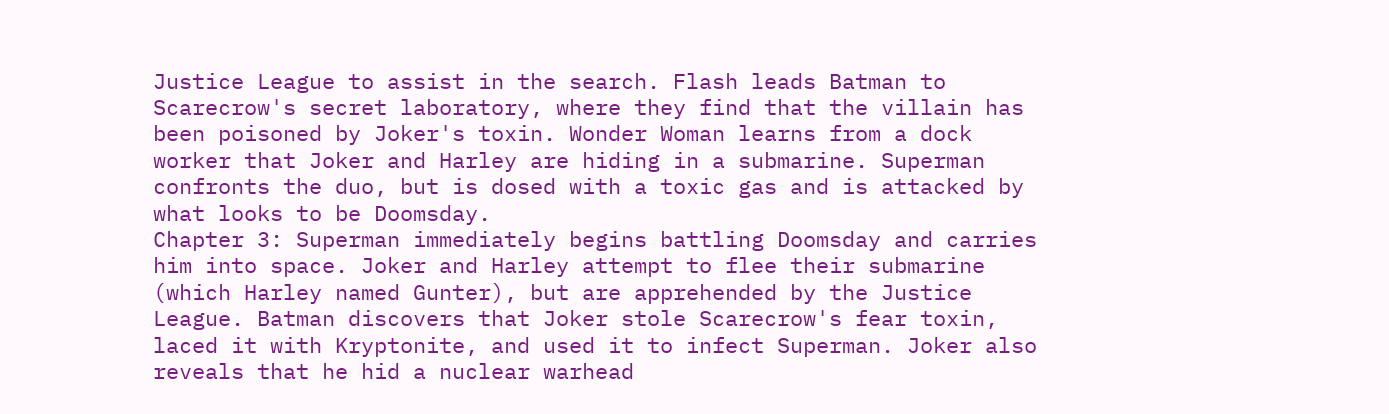Justice League to assist in the search. Flash leads Batman to Scarecrow's secret laboratory, where they find that the villain has been poisoned by Joker's toxin. Wonder Woman learns from a dock worker that Joker and Harley are hiding in a submarine. Superman confronts the duo, but is dosed with a toxic gas and is attacked by what looks to be Doomsday.
Chapter 3: Superman immediately begins battling Doomsday and carries him into space. Joker and Harley attempt to flee their submarine (which Harley named Gunter), but are apprehended by the Justice League. Batman discovers that Joker stole Scarecrow's fear toxin, laced it with Kryptonite, and used it to infect Superman. Joker also reveals that he hid a nuclear warhead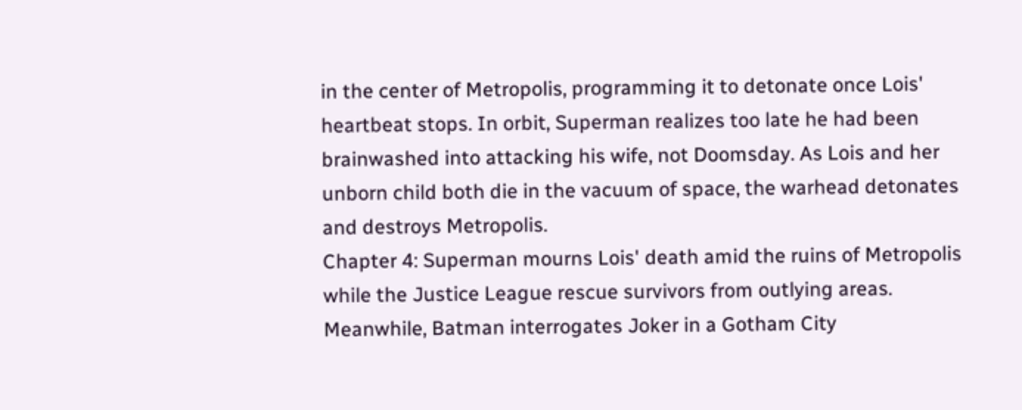in the center of Metropolis, programming it to detonate once Lois' heartbeat stops. In orbit, Superman realizes too late he had been brainwashed into attacking his wife, not Doomsday. As Lois and her unborn child both die in the vacuum of space, the warhead detonates and destroys Metropolis.
Chapter 4: Superman mourns Lois' death amid the ruins of Metropolis while the Justice League rescue survivors from outlying areas. Meanwhile, Batman interrogates Joker in a Gotham City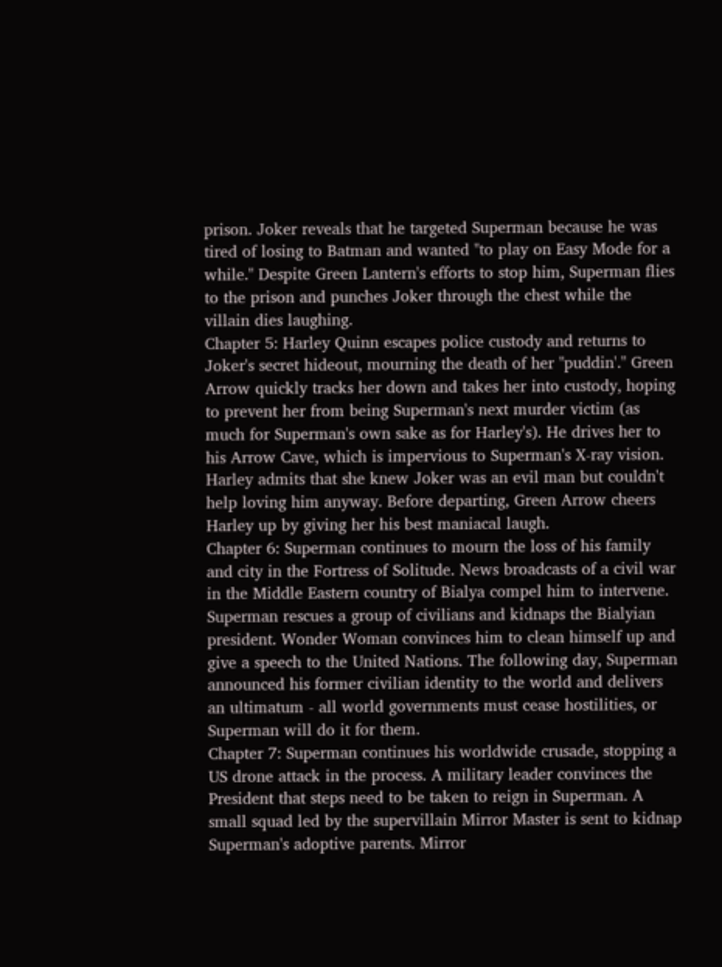prison. Joker reveals that he targeted Superman because he was tired of losing to Batman and wanted "to play on Easy Mode for a while." Despite Green Lantern's efforts to stop him, Superman flies to the prison and punches Joker through the chest while the villain dies laughing.
Chapter 5: Harley Quinn escapes police custody and returns to Joker's secret hideout, mourning the death of her "puddin'." Green Arrow quickly tracks her down and takes her into custody, hoping to prevent her from being Superman's next murder victim (as much for Superman's own sake as for Harley's). He drives her to his Arrow Cave, which is impervious to Superman's X-ray vision. Harley admits that she knew Joker was an evil man but couldn't help loving him anyway. Before departing, Green Arrow cheers Harley up by giving her his best maniacal laugh.
Chapter 6: Superman continues to mourn the loss of his family and city in the Fortress of Solitude. News broadcasts of a civil war in the Middle Eastern country of Bialya compel him to intervene. Superman rescues a group of civilians and kidnaps the Bialyian president. Wonder Woman convinces him to clean himself up and give a speech to the United Nations. The following day, Superman announced his former civilian identity to the world and delivers an ultimatum - all world governments must cease hostilities, or Superman will do it for them.
Chapter 7: Superman continues his worldwide crusade, stopping a US drone attack in the process. A military leader convinces the President that steps need to be taken to reign in Superman. A small squad led by the supervillain Mirror Master is sent to kidnap Superman's adoptive parents. Mirror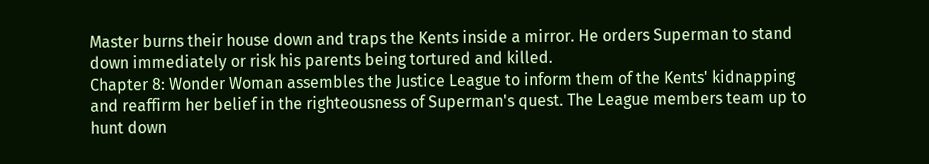Master burns their house down and traps the Kents inside a mirror. He orders Superman to stand down immediately or risk his parents being tortured and killed.
Chapter 8: Wonder Woman assembles the Justice League to inform them of the Kents' kidnapping and reaffirm her belief in the righteousness of Superman's quest. The League members team up to hunt down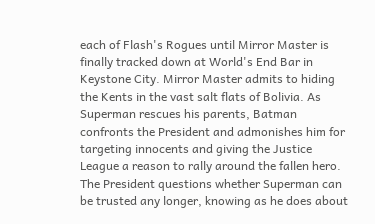each of Flash's Rogues until Mirror Master is finally tracked down at World's End Bar in Keystone City. Mirror Master admits to hiding the Kents in the vast salt flats of Bolivia. As Superman rescues his parents, Batman confronts the President and admonishes him for targeting innocents and giving the Justice League a reason to rally around the fallen hero. The President questions whether Superman can be trusted any longer, knowing as he does about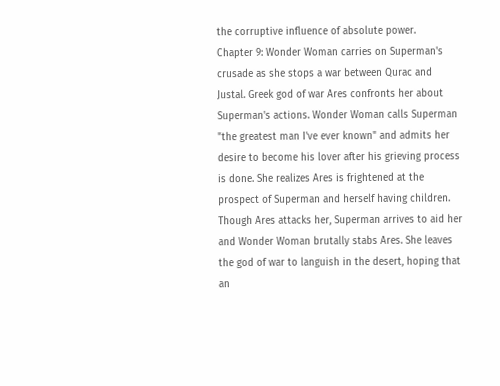the corruptive influence of absolute power.
Chapter 9: Wonder Woman carries on Superman's crusade as she stops a war between Qurac and Justal. Greek god of war Ares confronts her about Superman's actions. Wonder Woman calls Superman "the greatest man I've ever known" and admits her desire to become his lover after his grieving process is done. She realizes Ares is frightened at the prospect of Superman and herself having children. Though Ares attacks her, Superman arrives to aid her and Wonder Woman brutally stabs Ares. She leaves the god of war to languish in the desert, hoping that an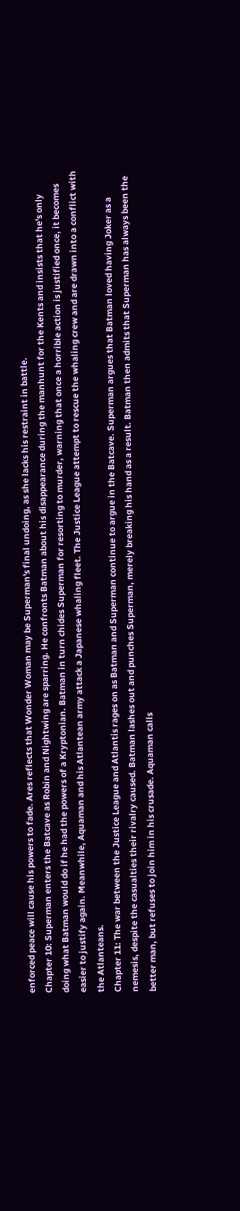enforced peace will cause his powers to fade. Ares reflects that Wonder Woman may be Superman's final undoing, as she lacks his restraint in battle.
Chapter 10: Superman enters the Batcave as Robin and Nightwing are sparring. He confronts Batman about his disappearance during the manhunt for the Kents and insists that he's only doing what Batman would do if he had the powers of a Kryptonian. Batman in turn chides Superman for resorting to murder, warning that once a horrible action is justified once, it becomes easier to justify again. Meanwhile, Aquaman and his Atlantean army attack a Japanese whaling fleet. The Justice League attempt to rescue the whaling crew and are drawn into a conflict with the Atlanteans.
Chapter 11: The war between the Justice League and Atlantis rages on as Batman and Superman continue to argue in the Batcave. Superman argues that Batman loved having Joker as a nemesis, despite the casualties their rivalry caused. Batman lashes out and punches Superman, merely breaking his hand as a result. Batman then admits that Superman has always been the better man, but refuses to join him in his crusade. Aquaman calls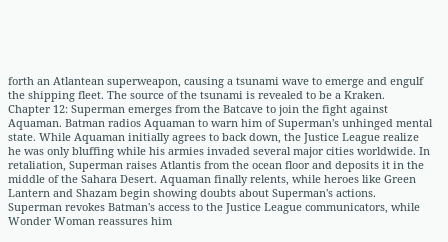forth an Atlantean superweapon, causing a tsunami wave to emerge and engulf the shipping fleet. The source of the tsunami is revealed to be a Kraken.
Chapter 12: Superman emerges from the Batcave to join the fight against Aquaman. Batman radios Aquaman to warn him of Superman's unhinged mental state. While Aquaman initially agrees to back down, the Justice League realize he was only bluffing while his armies invaded several major cities worldwide. In retaliation, Superman raises Atlantis from the ocean floor and deposits it in the middle of the Sahara Desert. Aquaman finally relents, while heroes like Green Lantern and Shazam begin showing doubts about Superman's actions. Superman revokes Batman's access to the Justice League communicators, while Wonder Woman reassures him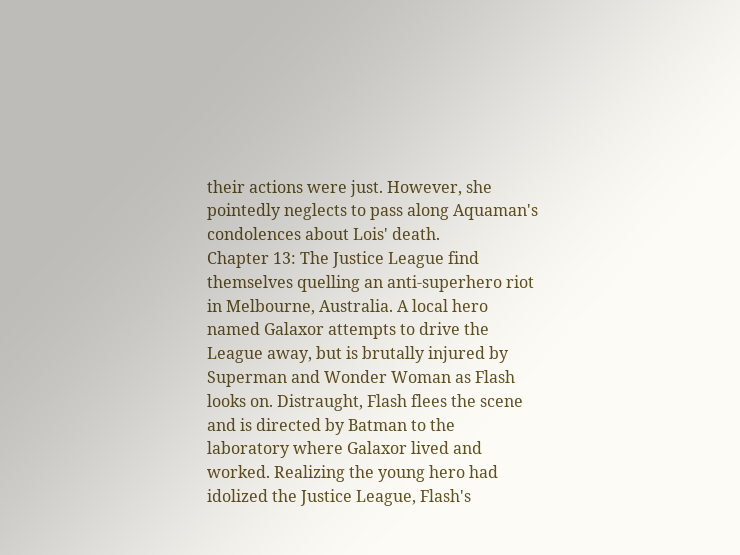their actions were just. However, she pointedly neglects to pass along Aquaman's condolences about Lois' death.
Chapter 13: The Justice League find themselves quelling an anti-superhero riot in Melbourne, Australia. A local hero named Galaxor attempts to drive the League away, but is brutally injured by Superman and Wonder Woman as Flash looks on. Distraught, Flash flees the scene and is directed by Batman to the laboratory where Galaxor lived and worked. Realizing the young hero had idolized the Justice League, Flash's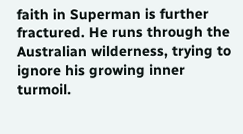faith in Superman is further fractured. He runs through the Australian wilderness, trying to ignore his growing inner turmoil.